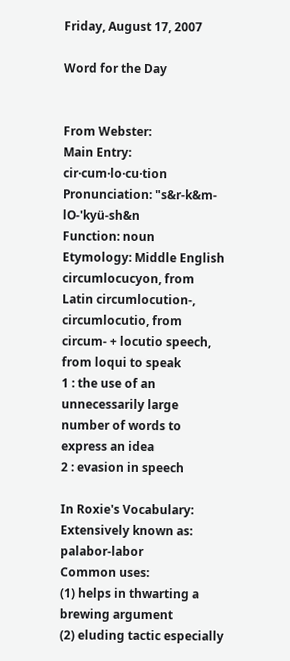Friday, August 17, 2007

Word for the Day


From Webster:
Main Entry: cir·cum·lo·cu·tion
Pronunciation: "s&r-k&m-lO-'kyü-sh&n
Function: noun
Etymology: Middle English circumlocucyon, from Latin circumlocution-, circumlocutio, from circum- + locutio speech, from loqui to speak
1 : the use of an unnecessarily large number of words to express an idea
2 : evasion in speech

In Roxie's Vocabulary:
Extensively known as: palabor-labor
Common uses:
(1) helps in thwarting a brewing argument
(2) eluding tactic especially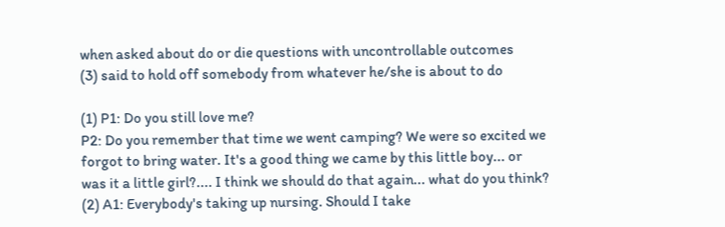when asked about do or die questions with uncontrollable outcomes
(3) said to hold off somebody from whatever he/she is about to do

(1) P1: Do you still love me?
P2: Do you remember that time we went camping? We were so excited we
forgot to bring water. It's a good thing we came by this little boy... or
was it a little girl?.... I think we should do that again... what do you think?
(2) A1: Everybody's taking up nursing. Should I take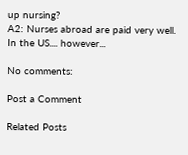up nursing?
A2: Nurses abroad are paid very well. In the US.... however...

No comments:

Post a Comment

Related Posts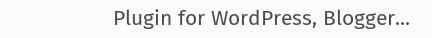Plugin for WordPress, Blogger...